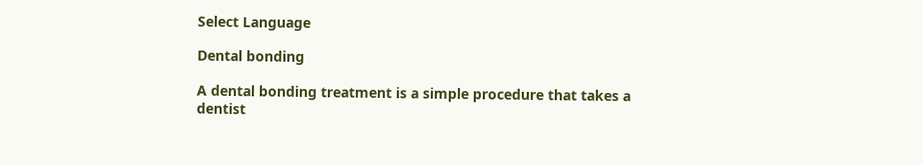Select Language

Dental bonding

A dental bonding treatment is a simple procedure that takes a dentist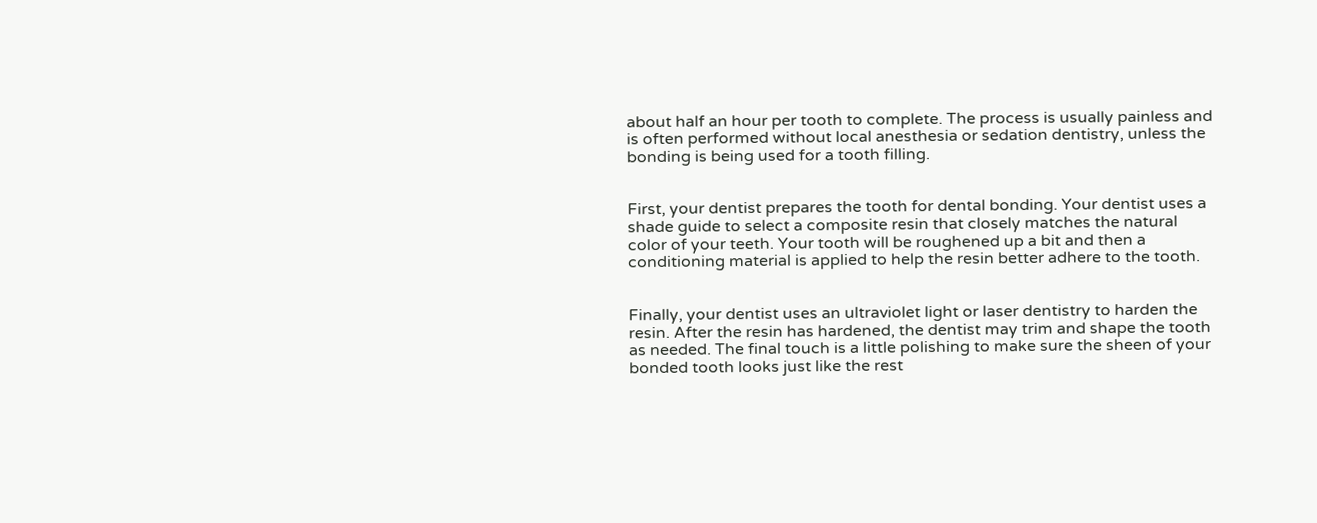about half an hour per tooth to complete. The process is usually painless and is often performed without local anesthesia or sedation dentistry, unless the bonding is being used for a tooth filling.


First, your dentist prepares the tooth for dental bonding. Your dentist uses a shade guide to select a composite resin that closely matches the natural color of your teeth. Your tooth will be roughened up a bit and then a conditioning material is applied to help the resin better adhere to the tooth.


Finally, your dentist uses an ultraviolet light or laser dentistry to harden the resin. After the resin has hardened, the dentist may trim and shape the tooth as needed. The final touch is a little polishing to make sure the sheen of your bonded tooth looks just like the rest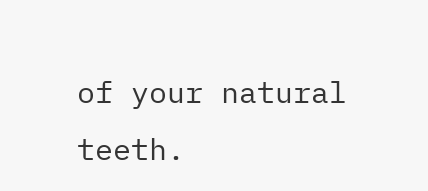of your natural teeth.